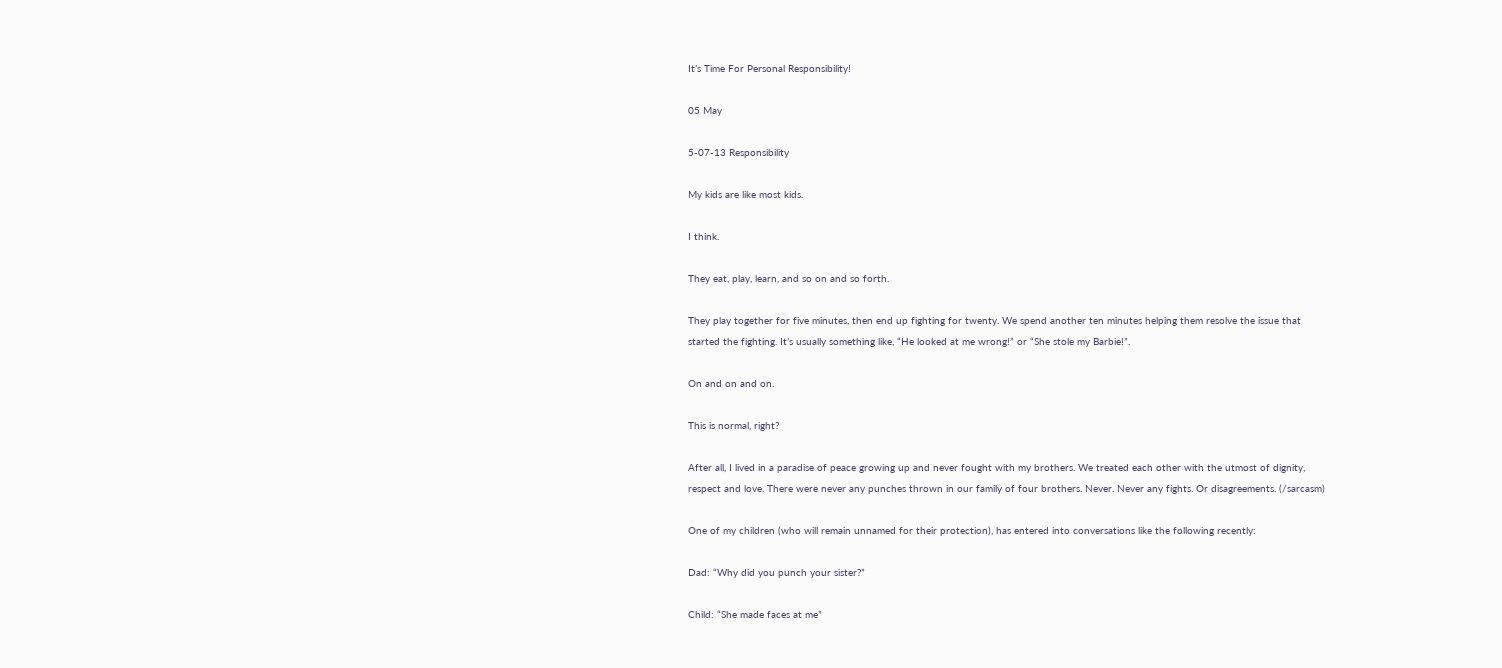It’s Time For Personal Responsibility!

05 May

5-07-13 Responsibility

My kids are like most kids.

I think.

They eat, play, learn, and so on and so forth.

They play together for five minutes, then end up fighting for twenty. We spend another ten minutes helping them resolve the issue that started the fighting. It’s usually something like, “He looked at me wrong!” or “She stole my Barbie!”.

On and on and on.

This is normal, right?

After all, I lived in a paradise of peace growing up and never fought with my brothers. We treated each other with the utmost of dignity, respect and love. There were never any punches thrown in our family of four brothers. Never. Never any fights. Or disagreements. (/sarcasm)

One of my children (who will remain unnamed for their protection), has entered into conversations like the following recently:

Dad: “Why did you punch your sister?”

Child: “She made faces at me”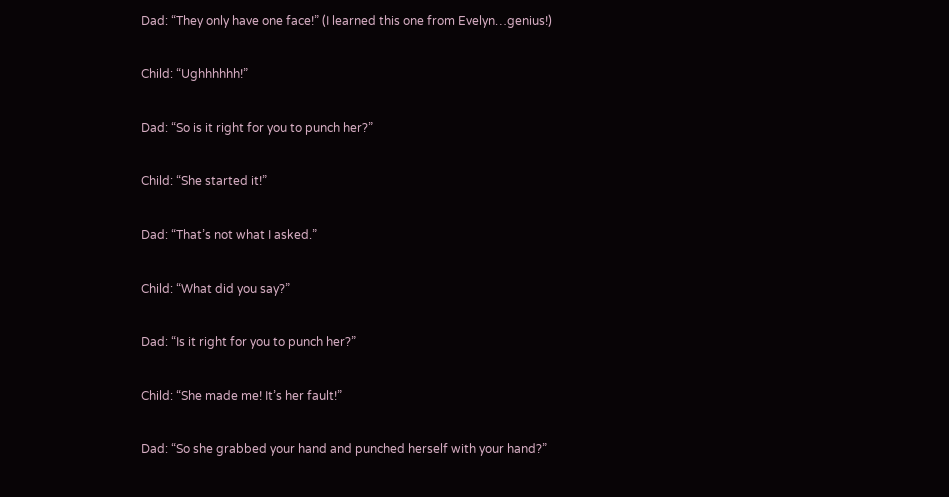Dad: “They only have one face!” (I learned this one from Evelyn…genius!)

Child: “Ughhhhhh!”

Dad: “So is it right for you to punch her?”

Child: “She started it!”

Dad: “That’s not what I asked.”

Child: “What did you say?”

Dad: “Is it right for you to punch her?”

Child: “She made me! It’s her fault!”

Dad: “So she grabbed your hand and punched herself with your hand?”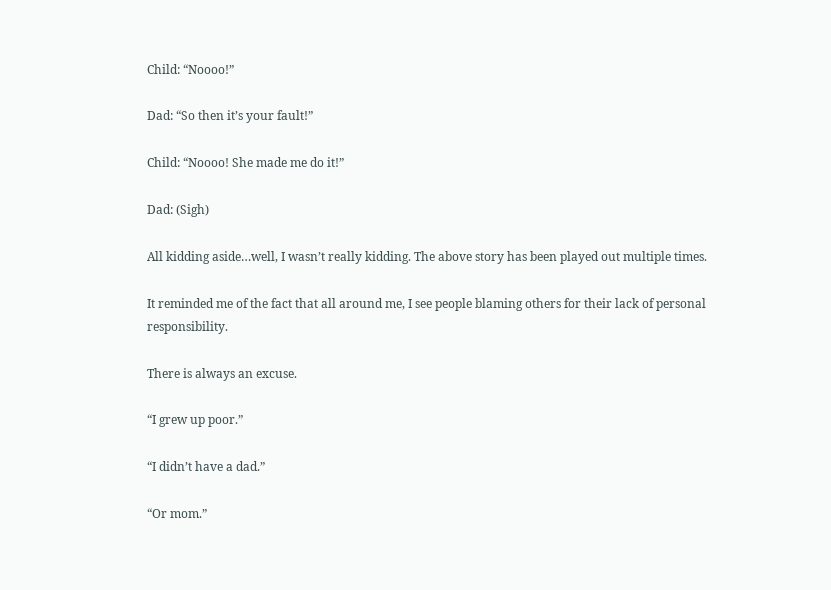Child: “Noooo!”

Dad: “So then it’s your fault!”

Child: “Noooo! She made me do it!”

Dad: (Sigh)

All kidding aside…well, I wasn’t really kidding. The above story has been played out multiple times.

It reminded me of the fact that all around me, I see people blaming others for their lack of personal responsibility.

There is always an excuse.

“I grew up poor.”

“I didn’t have a dad.”

“Or mom.”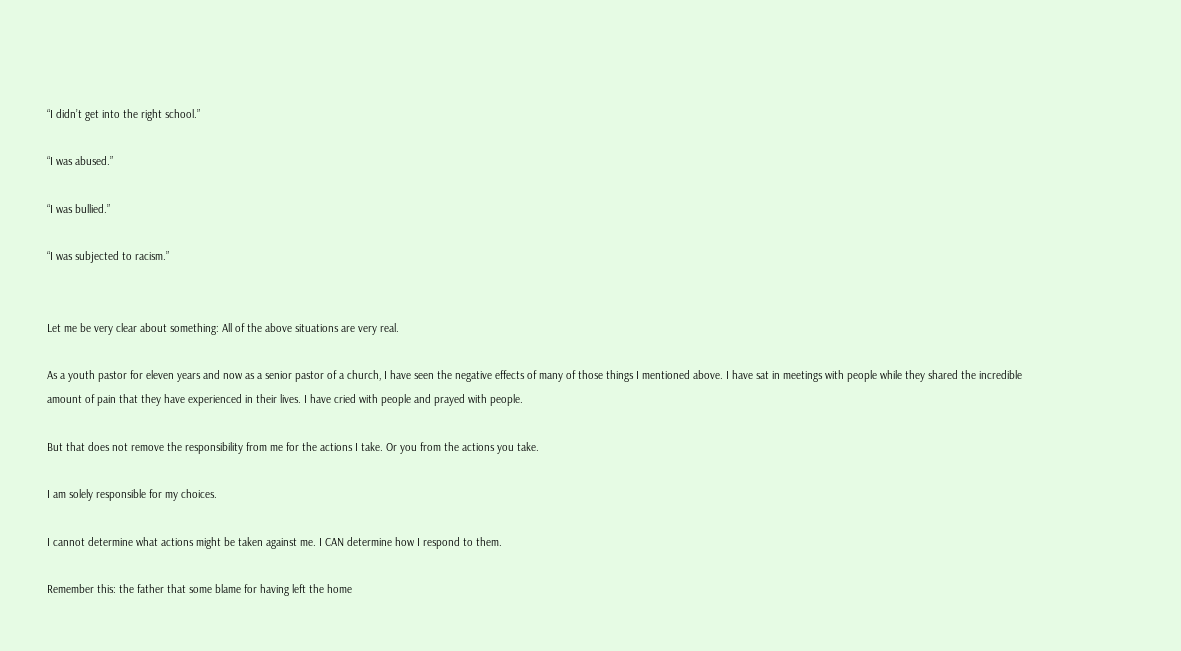“I didn’t get into the right school.”

“I was abused.”

“I was bullied.”

“I was subjected to racism.”


Let me be very clear about something: All of the above situations are very real.

As a youth pastor for eleven years and now as a senior pastor of a church, I have seen the negative effects of many of those things I mentioned above. I have sat in meetings with people while they shared the incredible amount of pain that they have experienced in their lives. I have cried with people and prayed with people.

But that does not remove the responsibility from me for the actions I take. Or you from the actions you take.

I am solely responsible for my choices.

I cannot determine what actions might be taken against me. I CAN determine how I respond to them.

Remember this: the father that some blame for having left the home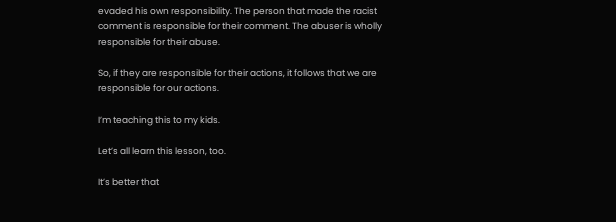evaded his own responsibility. The person that made the racist comment is responsible for their comment. The abuser is wholly responsible for their abuse.

So, if they are responsible for their actions, it follows that we are responsible for our actions.

I’m teaching this to my kids.

Let’s all learn this lesson, too.

It’s better that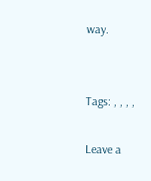way.


Tags: , , , ,

Leave a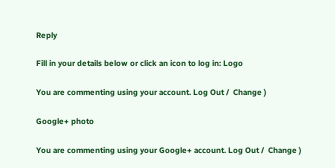Reply

Fill in your details below or click an icon to log in: Logo

You are commenting using your account. Log Out /  Change )

Google+ photo

You are commenting using your Google+ account. Log Out /  Change )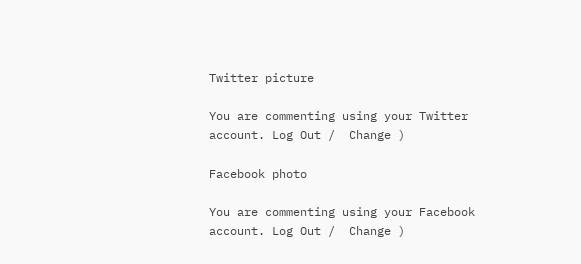Twitter picture

You are commenting using your Twitter account. Log Out /  Change )

Facebook photo

You are commenting using your Facebook account. Log Out /  Change )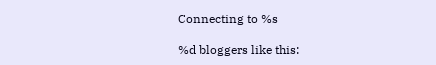Connecting to %s

%d bloggers like this: